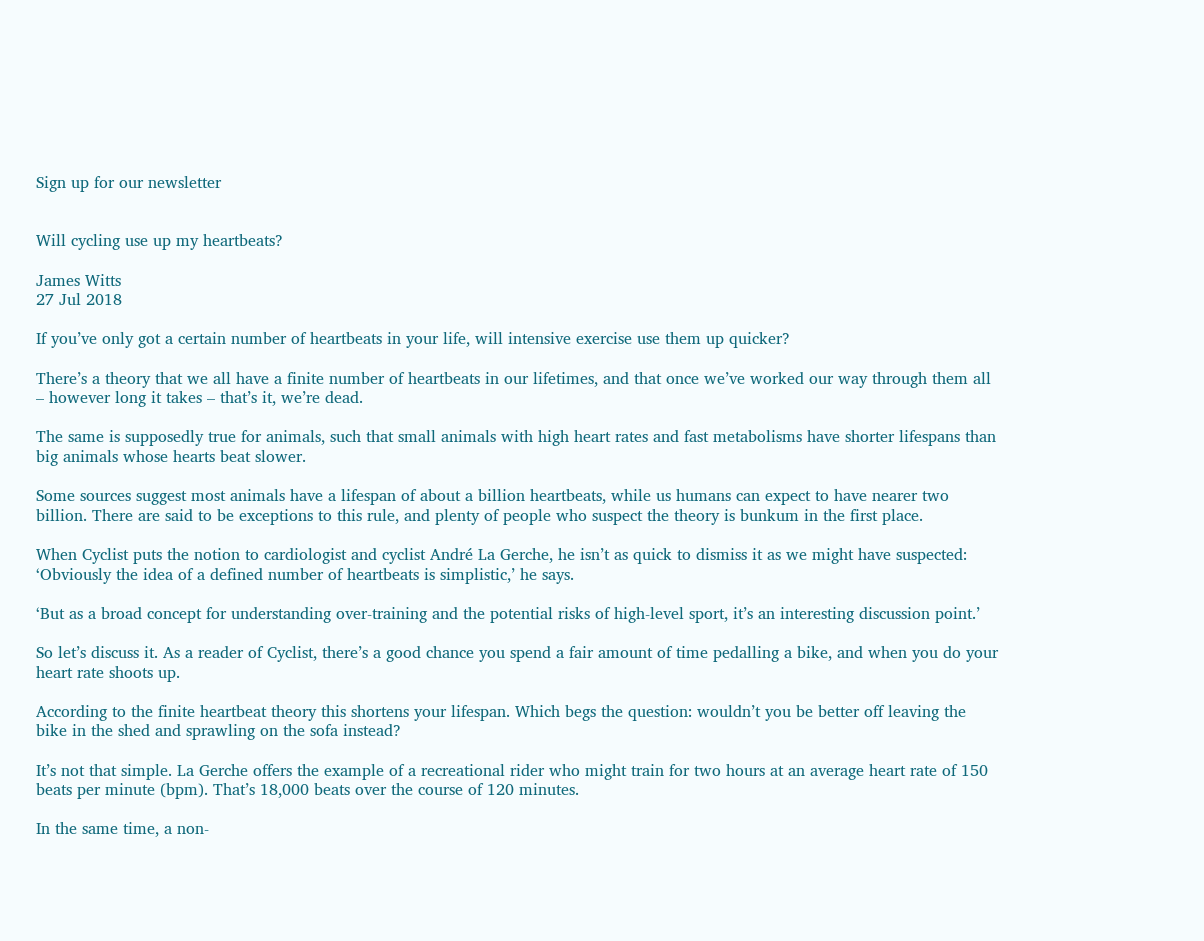Sign up for our newsletter


Will cycling use up my heartbeats?

James Witts
27 Jul 2018

If you’ve only got a certain number of heartbeats in your life, will intensive exercise use them up quicker?

There’s a theory that we all have a finite number of heartbeats in our lifetimes, and that once we’ve worked our way through them all – however long it takes – that’s it, we’re dead.

The same is supposedly true for animals, such that small animals with high heart rates and fast metabolisms have shorter lifespans than big animals whose hearts beat slower.

Some sources suggest most animals have a lifespan of about a billion heartbeats, while us humans can expect to have nearer two billion. There are said to be exceptions to this rule, and plenty of people who suspect the theory is bunkum in the first place.

When Cyclist puts the notion to cardiologist and cyclist André La Gerche, he isn’t as quick to dismiss it as we might have suspected: ‘Obviously the idea of a defined number of heartbeats is simplistic,’ he says.

‘But as a broad concept for understanding over-training and the potential risks of high-level sport, it’s an interesting discussion point.’

So let’s discuss it. As a reader of Cyclist, there’s a good chance you spend a fair amount of time pedalling a bike, and when you do your heart rate shoots up.

According to the finite heartbeat theory this shortens your lifespan. Which begs the question: wouldn’t you be better off leaving the bike in the shed and sprawling on the sofa instead?

It’s not that simple. La Gerche offers the example of a recreational rider who might train for two hours at an average heart rate of 150 beats per minute (bpm). That’s 18,000 beats over the course of 120 minutes.

In the same time, a non-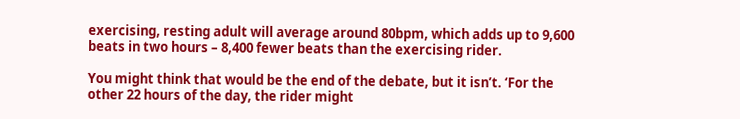exercising, resting adult will average around 80bpm, which adds up to 9,600 beats in two hours – 8,400 fewer beats than the exercising rider.

You might think that would be the end of the debate, but it isn’t. ‘For the other 22 hours of the day, the rider might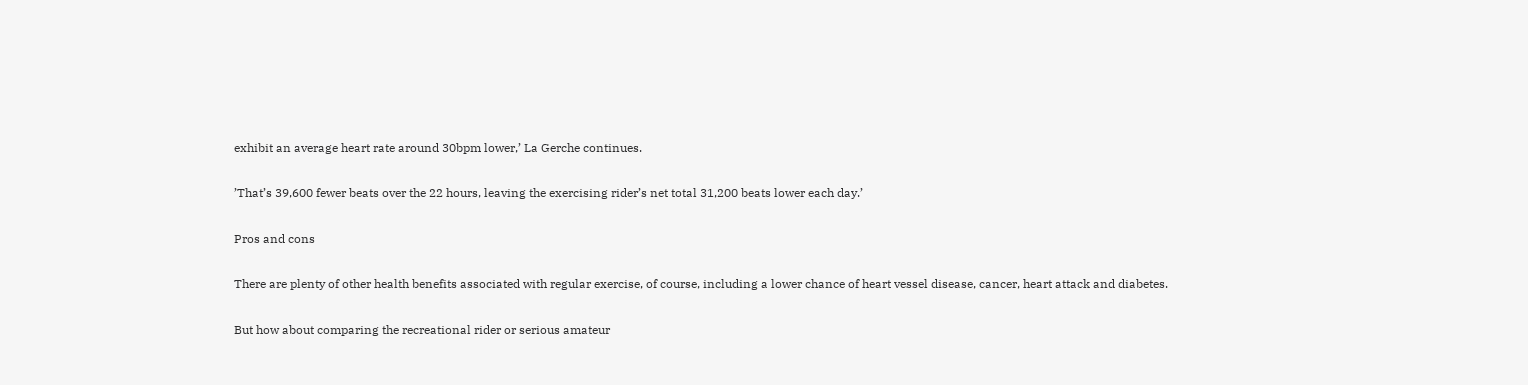exhibit an average heart rate around 30bpm lower,’ La Gerche continues.

’That’s 39,600 fewer beats over the 22 hours, leaving the exercising rider’s net total 31,200 beats lower each day.’

Pros and cons

There are plenty of other health benefits associated with regular exercise, of course, including a lower chance of heart vessel disease, cancer, heart attack and diabetes.

But how about comparing the recreational rider or serious amateur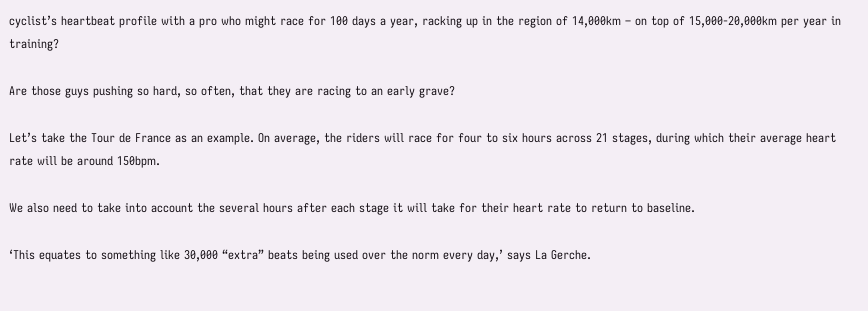cyclist’s heartbeat profile with a pro who might race for 100 days a year, racking up in the region of 14,000km – on top of 15,000-20,000km per year in training?

Are those guys pushing so hard, so often, that they are racing to an early grave?

Let’s take the Tour de France as an example. On average, the riders will race for four to six hours across 21 stages, during which their average heart rate will be around 150bpm.

We also need to take into account the several hours after each stage it will take for their heart rate to return to baseline.

‘This equates to something like 30,000 “extra” beats being used over the norm every day,’ says La Gerche.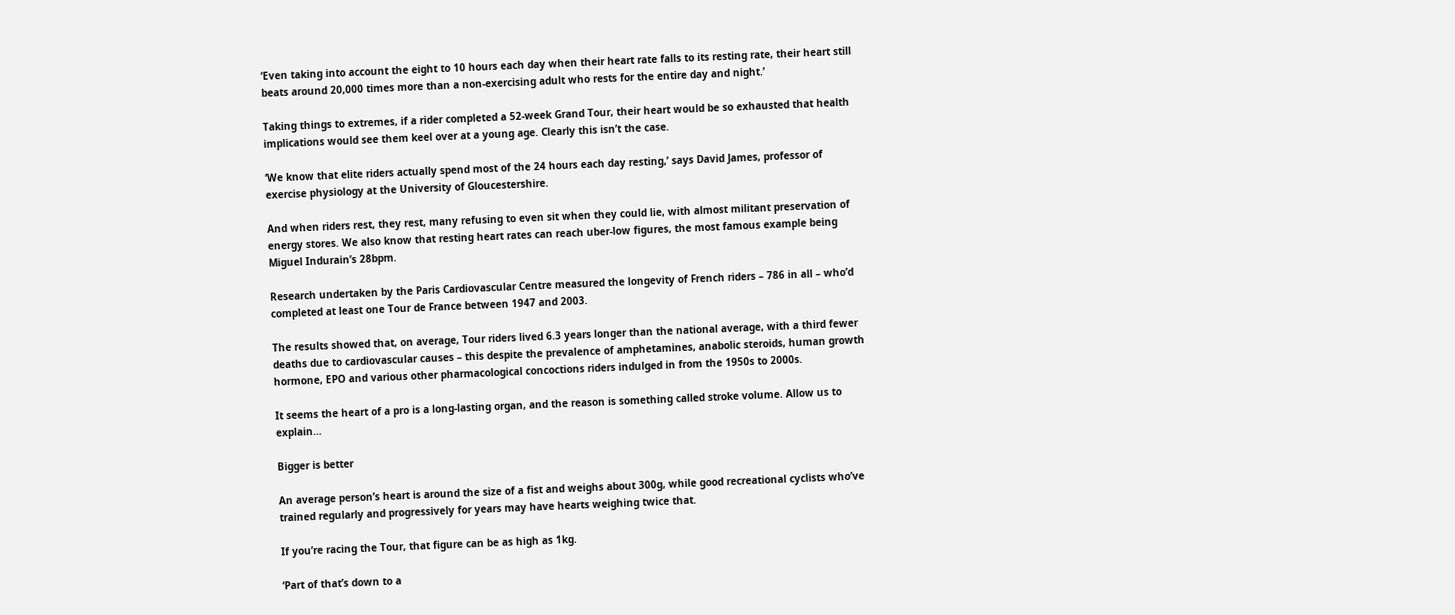‘Even taking into account the eight to 10 hours each day when their heart rate falls to its resting rate, their heart still beats around 20,000 times more than a non-exercising adult who rests for the entire day and night.’

Taking things to extremes, if a rider completed a 52-week Grand Tour, their heart would be so exhausted that health implications would see them keel over at a young age. Clearly this isn’t the case.

‘We know that elite riders actually spend most of the 24 hours each day resting,’ says David James, professor of exercise physiology at the University of Gloucestershire.

And when riders rest, they rest, many refusing to even sit when they could lie, with almost militant preservation of energy stores. We also know that resting heart rates can reach uber-low figures, the most famous example being Miguel Indurain’s 28bpm.

Research undertaken by the Paris Cardiovascular Centre measured the longevity of French riders – 786 in all – who’d completed at least one Tour de France between 1947 and 2003.

The results showed that, on average, Tour riders lived 6.3 years longer than the national average, with a third fewer deaths due to cardiovascular causes – this despite the prevalence of amphetamines, anabolic steroids, human growth hormone, EPO and various other pharmacological concoctions riders indulged in from the 1950s to 2000s.

It seems the heart of a pro is a long-lasting organ, and the reason is something called stroke volume. Allow us to explain…

Bigger is better

An average person’s heart is around the size of a fist and weighs about 300g, while good recreational cyclists who’ve trained regularly and progressively for years may have hearts weighing twice that.

If you’re racing the Tour, that figure can be as high as 1kg.

‘Part of that’s down to a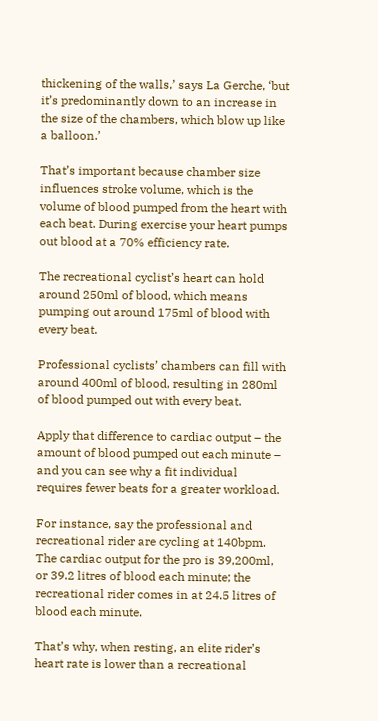thickening of the walls,’ says La Gerche, ‘but it’s predominantly down to an increase in the size of the chambers, which blow up like a balloon.’

That’s important because chamber size influences stroke volume, which is the volume of blood pumped from the heart with each beat. During exercise your heart pumps out blood at a 70% efficiency rate.

The recreational cyclist’s heart can hold around 250ml of blood, which means pumping out around 175ml of blood with every beat.

Professional cyclists’ chambers can fill with around 400ml of blood, resulting in 280ml of blood pumped out with every beat.

Apply that difference to cardiac output – the amount of blood pumped out each minute – and you can see why a fit individual requires fewer beats for a greater workload.

For instance, say the professional and recreational rider are cycling at 140bpm. The cardiac output for the pro is 39,200ml, or 39.2 litres of blood each minute; the recreational rider comes in at 24.5 litres of blood each minute.

That’s why, when resting, an elite rider’s heart rate is lower than a recreational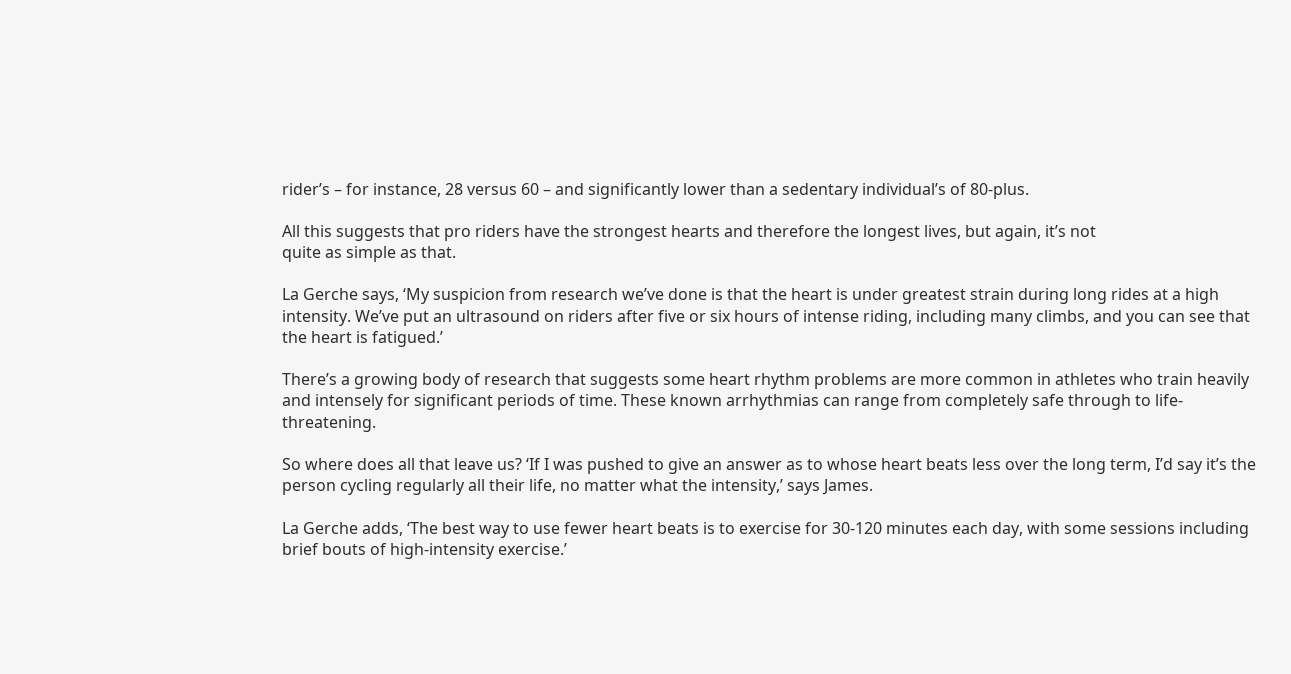rider’s – for instance, 28 versus 60 – and significantly lower than a sedentary individual’s of 80-plus.

All this suggests that pro riders have the strongest hearts and therefore the longest lives, but again, it’s not
quite as simple as that.

La Gerche says, ‘My suspicion from research we’ve done is that the heart is under greatest strain during long rides at a high intensity. We’ve put an ultrasound on riders after five or six hours of intense riding, including many climbs, and you can see that the heart is fatigued.’

There’s a growing body of research that suggests some heart rhythm problems are more common in athletes who train heavily and intensely for significant periods of time. These known arrhythmias can range from completely safe through to life-threatening.

So where does all that leave us? ‘If I was pushed to give an answer as to whose heart beats less over the long term, I’d say it’s the person cycling regularly all their life, no matter what the intensity,’ says James.

La Gerche adds, ‘The best way to use fewer heart beats is to exercise for 30-120 minutes each day, with some sessions including brief bouts of high-intensity exercise.’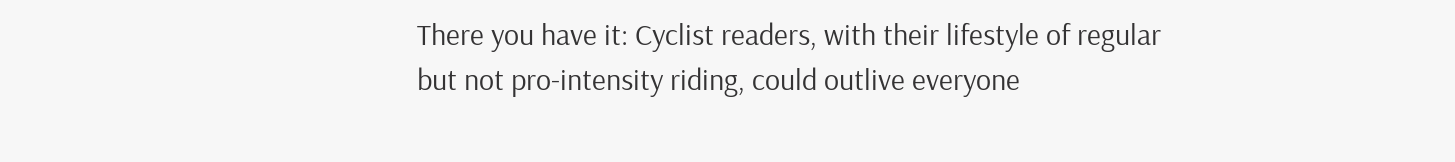There you have it: Cyclist readers, with their lifestyle of regular but not pro-intensity riding, could outlive everyone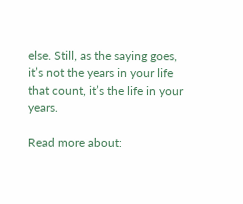else. Still, as the saying goes, it’s not the years in your life that count, it’s the life in your years.

Read more about: